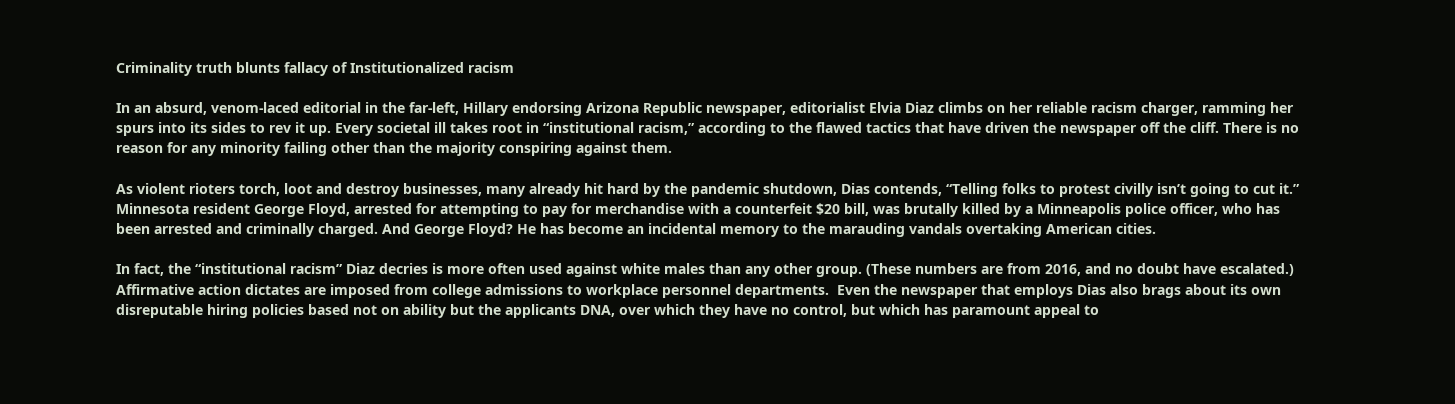Criminality truth blunts fallacy of Institutionalized racism

In an absurd, venom-laced editorial in the far-left, Hillary endorsing Arizona Republic newspaper, editorialist Elvia Diaz climbs on her reliable racism charger, ramming her spurs into its sides to rev it up. Every societal ill takes root in “institutional racism,” according to the flawed tactics that have driven the newspaper off the cliff. There is no reason for any minority failing other than the majority conspiring against them.

As violent rioters torch, loot and destroy businesses, many already hit hard by the pandemic shutdown, Dias contends, “Telling folks to protest civilly isn’t going to cut it.” Minnesota resident George Floyd, arrested for attempting to pay for merchandise with a counterfeit $20 bill, was brutally killed by a Minneapolis police officer, who has been arrested and criminally charged. And George Floyd? He has become an incidental memory to the marauding vandals overtaking American cities.

In fact, the “institutional racism” Diaz decries is more often used against white males than any other group. (These numbers are from 2016, and no doubt have escalated.) Affirmative action dictates are imposed from college admissions to workplace personnel departments.  Even the newspaper that employs Dias also brags about its own disreputable hiring policies based not on ability but the applicants DNA, over which they have no control, but which has paramount appeal to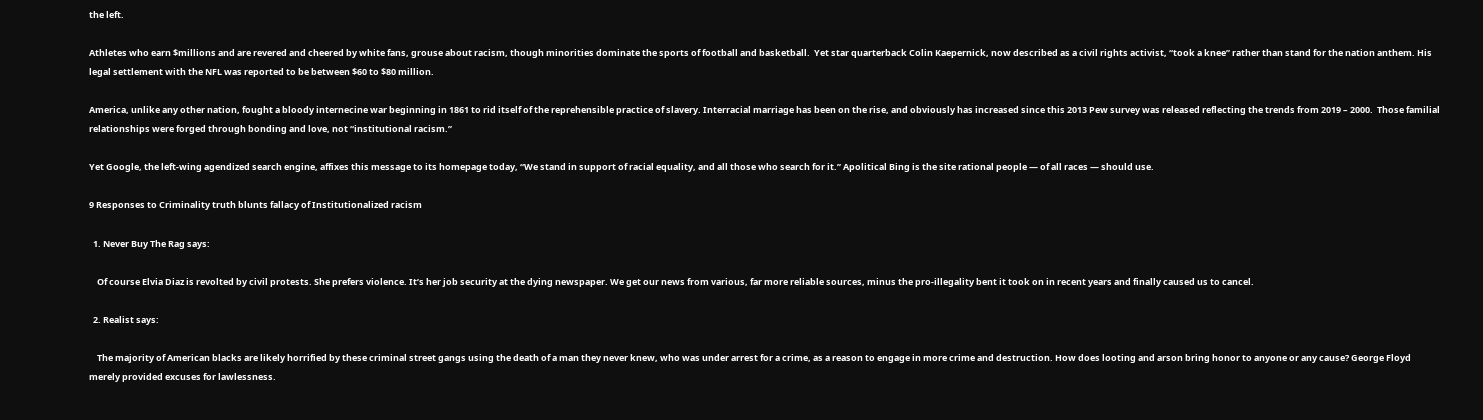the left.

Athletes who earn $millions and are revered and cheered by white fans, grouse about racism, though minorities dominate the sports of football and basketball.  Yet star quarterback Colin Kaepernick, now described as a civil rights activist, “took a knee” rather than stand for the nation anthem. His legal settlement with the NFL was reported to be between $60 to $80 million.

America, unlike any other nation, fought a bloody internecine war beginning in 1861 to rid itself of the reprehensible practice of slavery. Interracial marriage has been on the rise, and obviously has increased since this 2013 Pew survey was released reflecting the trends from 2019 – 2000.  Those familial relationships were forged through bonding and love, not “institutional racism.”

Yet Google, the left-wing agendized search engine, affixes this message to its homepage today, “We stand in support of racial equality, and all those who search for it.” Apolitical Bing is the site rational people — of all races — should use.

9 Responses to Criminality truth blunts fallacy of Institutionalized racism

  1. Never Buy The Rag says:

    Of course Elvia Diaz is revolted by civil protests. She prefers violence. It’s her job security at the dying newspaper. We get our news from various, far more reliable sources, minus the pro-illegality bent it took on in recent years and finally caused us to cancel.

  2. Realist says:

    The majority of American blacks are likely horrified by these criminal street gangs using the death of a man they never knew, who was under arrest for a crime, as a reason to engage in more crime and destruction. How does looting and arson bring honor to anyone or any cause? George Floyd merely provided excuses for lawlessness.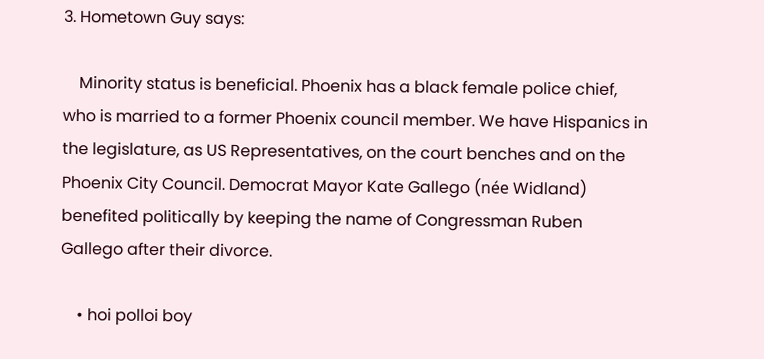3. Hometown Guy says:

    Minority status is beneficial. Phoenix has a black female police chief, who is married to a former Phoenix council member. We have Hispanics in the legislature, as US Representatives, on the court benches and on the Phoenix City Council. Democrat Mayor Kate Gallego (née Widland) benefited politically by keeping the name of Congressman Ruben Gallego after their divorce.

    • hoi polloi boy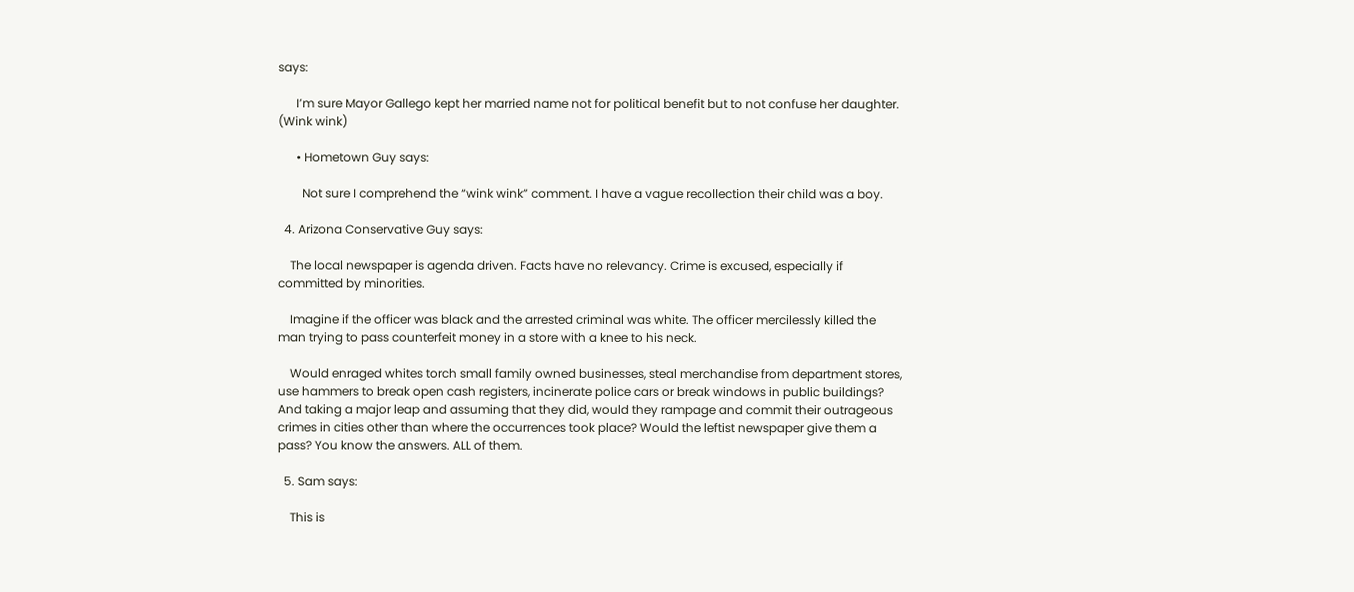says:

      I’m sure Mayor Gallego kept her married name not for political benefit but to not confuse her daughter. (Wink wink)

      • Hometown Guy says:

        Not sure I comprehend the “wink wink” comment. I have a vague recollection their child was a boy.

  4. Arizona Conservative Guy says:

    The local newspaper is agenda driven. Facts have no relevancy. Crime is excused, especially if committed by minorities.

    Imagine if the officer was black and the arrested criminal was white. The officer mercilessly killed the man trying to pass counterfeit money in a store with a knee to his neck.

    Would enraged whites torch small family owned businesses, steal merchandise from department stores, use hammers to break open cash registers, incinerate police cars or break windows in public buildings? And taking a major leap and assuming that they did, would they rampage and commit their outrageous crimes in cities other than where the occurrences took place? Would the leftist newspaper give them a pass? You know the answers. ALL of them.

  5. Sam says:

    This is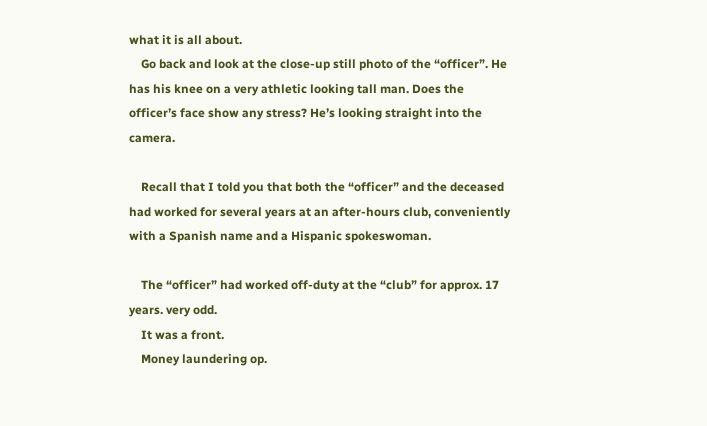what it is all about.
    Go back and look at the close-up still photo of the “officer”. He has his knee on a very athletic looking tall man. Does the officer’s face show any stress? He’s looking straight into the camera.

    Recall that I told you that both the “officer” and the deceased had worked for several years at an after-hours club, conveniently with a Spanish name and a Hispanic spokeswoman.

    The “officer” had worked off-duty at the “club” for approx. 17 years. very odd.
    It was a front.
    Money laundering op.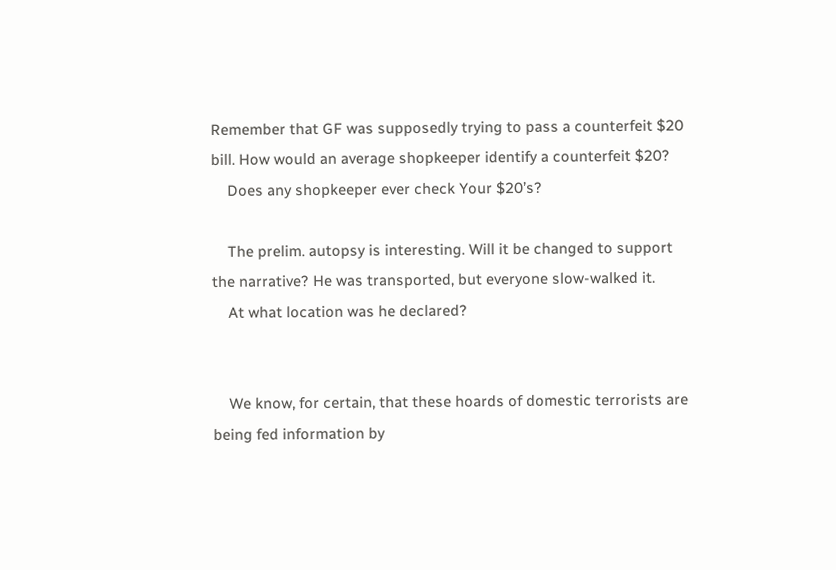Remember that GF was supposedly trying to pass a counterfeit $20 bill. How would an average shopkeeper identify a counterfeit $20?
    Does any shopkeeper ever check Your $20’s?

    The prelim. autopsy is interesting. Will it be changed to support the narrative? He was transported, but everyone slow-walked it.
    At what location was he declared?


    We know, for certain, that these hoards of domestic terrorists are being fed information by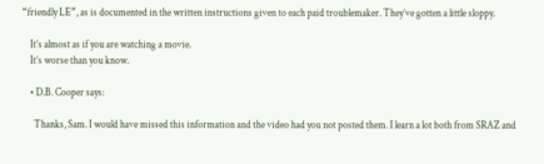“friendly LE”, as is documented in the written instructions given to each paid troublemaker. They’ve gotten a little sloppy.

    It’s almost as if you are watching a movie.
    It’s worse than you know.

    • D.B. Cooper says:

      Thanks, Sam. I would have missed this information and the video had you not posted them. I learn a lot both from SRAZ and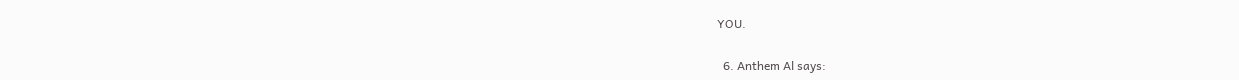YOU.

  6. Anthem Al says: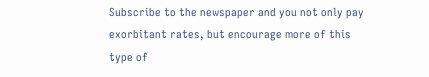Subscribe to the newspaper and you not only pay exorbitant rates, but encourage more of this type of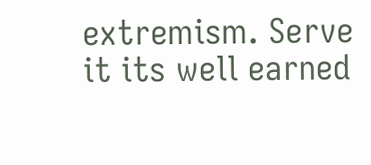extremism. Serve it its well earned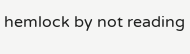hemlock by not reading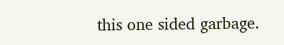this one sided garbage.